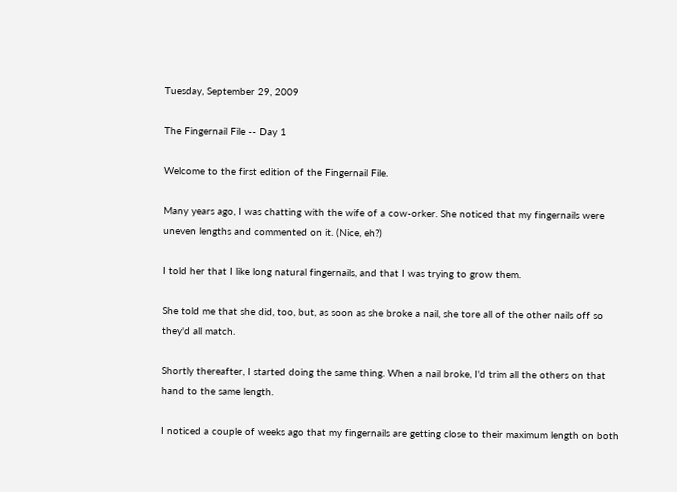Tuesday, September 29, 2009

The Fingernail File -- Day 1

Welcome to the first edition of the Fingernail File.

Many years ago, I was chatting with the wife of a cow-orker. She noticed that my fingernails were uneven lengths and commented on it. (Nice, eh?)

I told her that I like long natural fingernails, and that I was trying to grow them.

She told me that she did, too, but, as soon as she broke a nail, she tore all of the other nails off so they'd all match.

Shortly thereafter, I started doing the same thing. When a nail broke, I'd trim all the others on that hand to the same length.

I noticed a couple of weeks ago that my fingernails are getting close to their maximum length on both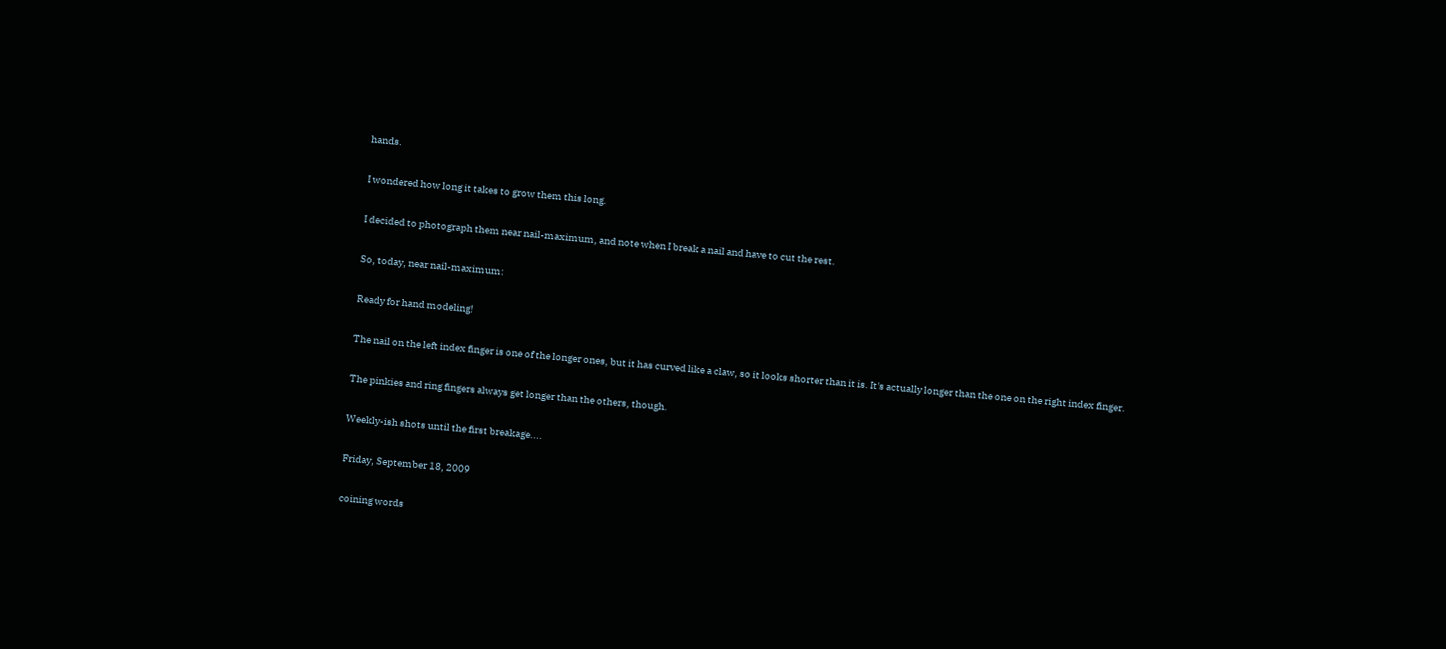hands.

I wondered how long it takes to grow them this long.

I decided to photograph them near nail-maximum, and note when I break a nail and have to cut the rest.

So, today, near nail-maximum:

Ready for hand modeling!

The nail on the left index finger is one of the longer ones, but it has curved like a claw, so it looks shorter than it is. It's actually longer than the one on the right index finger.

The pinkies and ring fingers always get longer than the others, though.

Weekly-ish shots until the first breakage....

Friday, September 18, 2009

coining words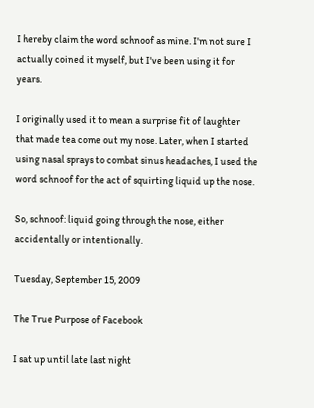I hereby claim the word schnoof as mine. I'm not sure I actually coined it myself, but I've been using it for years.

I originally used it to mean a surprise fit of laughter that made tea come out my nose. Later, when I started using nasal sprays to combat sinus headaches, I used the word schnoof for the act of squirting liquid up the nose.

So, schnoof: liquid going through the nose, either accidentally or intentionally.

Tuesday, September 15, 2009

The True Purpose of Facebook

I sat up until late last night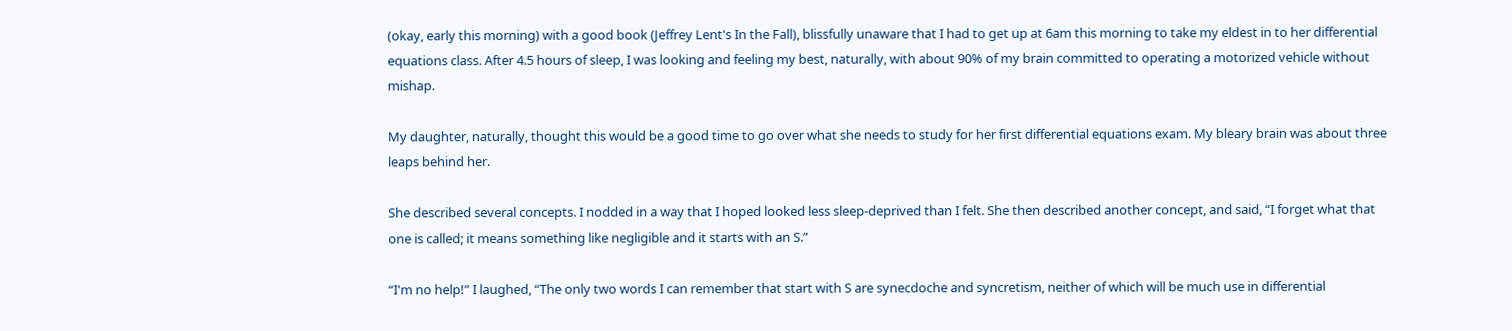(okay, early this morning) with a good book (Jeffrey Lent's In the Fall), blissfully unaware that I had to get up at 6am this morning to take my eldest in to her differential equations class. After 4.5 hours of sleep, I was looking and feeling my best, naturally, with about 90% of my brain committed to operating a motorized vehicle without mishap.

My daughter, naturally, thought this would be a good time to go over what she needs to study for her first differential equations exam. My bleary brain was about three leaps behind her.

She described several concepts. I nodded in a way that I hoped looked less sleep-deprived than I felt. She then described another concept, and said, “I forget what that one is called; it means something like negligible and it starts with an S.”

“I'm no help!” I laughed, “The only two words I can remember that start with S are synecdoche and syncretism, neither of which will be much use in differential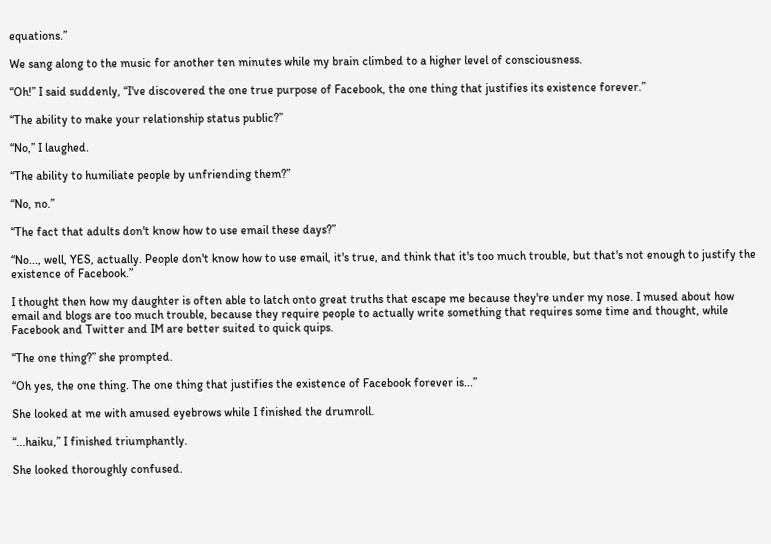equations.”

We sang along to the music for another ten minutes while my brain climbed to a higher level of consciousness.

“Oh!” I said suddenly, “I've discovered the one true purpose of Facebook, the one thing that justifies its existence forever.”

“The ability to make your relationship status public?”

“No,” I laughed.

“The ability to humiliate people by unfriending them?”

“No, no.”

“The fact that adults don't know how to use email these days?”

“No..., well, YES, actually. People don't know how to use email, it's true, and think that it's too much trouble, but that's not enough to justify the existence of Facebook.”

I thought then how my daughter is often able to latch onto great truths that escape me because they're under my nose. I mused about how email and blogs are too much trouble, because they require people to actually write something that requires some time and thought, while Facebook and Twitter and IM are better suited to quick quips.

“The one thing?” she prompted.

“Oh yes, the one thing. The one thing that justifies the existence of Facebook forever is...”

She looked at me with amused eyebrows while I finished the drumroll.

“...haiku,” I finished triumphantly.

She looked thoroughly confused.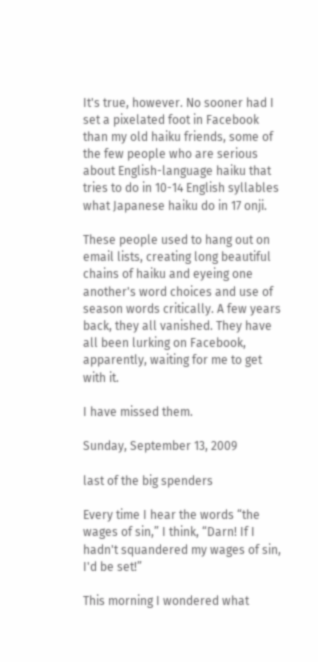It's true, however. No sooner had I set a pixelated foot in Facebook than my old haiku friends, some of the few people who are serious about English-language haiku that tries to do in 10-14 English syllables what Japanese haiku do in 17 onji.

These people used to hang out on email lists, creating long beautiful chains of haiku and eyeing one another's word choices and use of season words critically. A few years back, they all vanished. They have all been lurking on Facebook, apparently, waiting for me to get with it.

I have missed them.

Sunday, September 13, 2009

last of the big spenders

Every time I hear the words “the wages of sin,” I think, “Darn! If I hadn't squandered my wages of sin, I'd be set!”

This morning I wondered what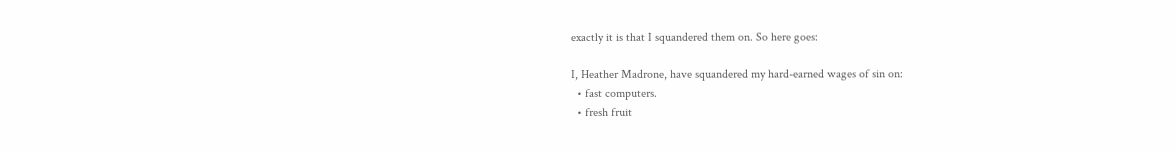exactly it is that I squandered them on. So here goes:

I, Heather Madrone, have squandered my hard-earned wages of sin on:
  • fast computers.
  • fresh fruit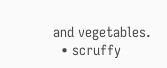and vegetables.
  • scruffy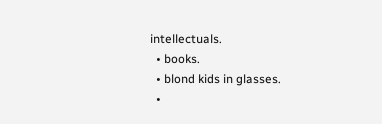intellectuals.
  • books.
  • blond kids in glasses.
  •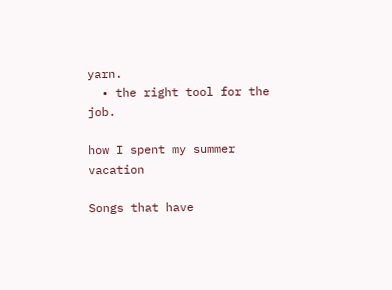yarn.
  • the right tool for the job.

how I spent my summer vacation

Songs that have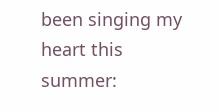been singing my heart this summer: